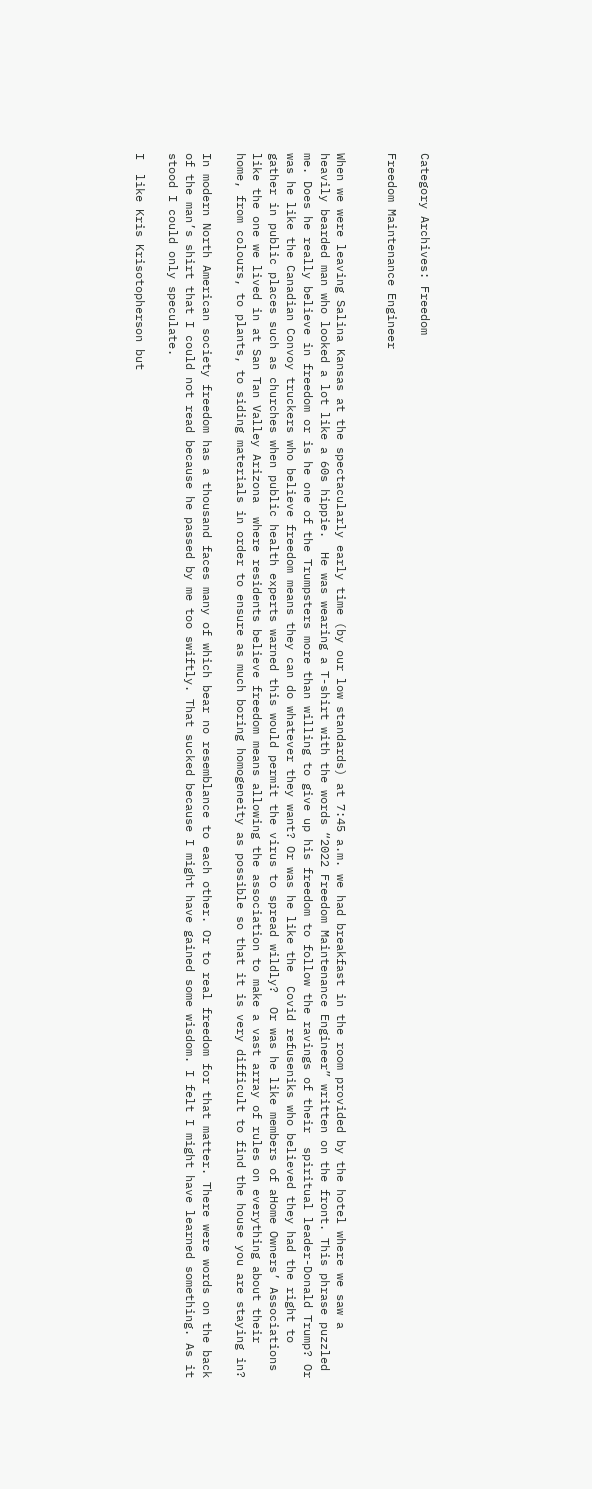Category Archives: Freedom

Freedom Maintenance Engineer


When we were leaving Salina Kansas at the spectacularly early time (by our low standards) at 7:45 a.m. we had breakfast in the room provided by the hotel where we saw a heavily bearded man who looked a lot like a 60s hippie.  He was wearing a T-shirt with the words “2022 Freedom Maintenance Engineer” written on the front. This phrase puzzled me. Does he really believe in freedom or is he one of the Trumpsters more than willing to give up his freedom to follow the ravings of their  spiritual leader-Donald Trump? Or was he like the Canadian Convoy truckers who believe freedom means they can do whatever they want? Or was he like the  Covid refuseniks who believed they had the right to gather in public places such as churches when public health experts warned this would permit the virus to spread wildly?  Or was he like members of aHome Owners’ Associations like the one we lived in at San Tan Valley Arizona  where residents believe freedom means allowing the association to make a vast array of rules on everything about their home, from colours, to plants, to siding materials in order to ensure as much boring homogeneity as possible so that it is very difficult to find the house you are staying in?

In modern North American society freedom has a thousand faces many of which bear no resemblance to each other. Or to real freedom for that matter. There were words on the back of the man’s shirt that I could not read because he passed by me too swiftly. That sucked because I might have gained some wisdom. I felt I might have learned something. As it stood I could only speculate.

I  like Kris Krisotopherson but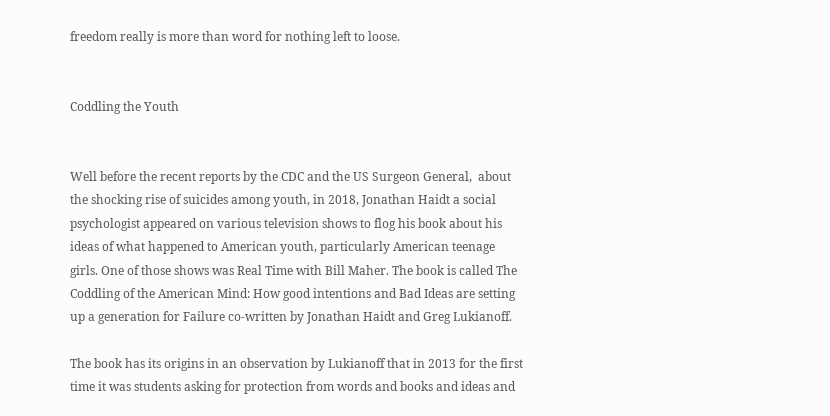freedom really is more than word for nothing left to loose.


Coddling the Youth


Well before the recent reports by the CDC and the US Surgeon General,  about the shocking rise of suicides among youth, in 2018, Jonathan Haidt a social psychologist appeared on various television shows to flog his book about his ideas of what happened to American youth, particularly American teenage girls. One of those shows was Real Time with Bill Maher. The book is called The Coddling of the American Mind: How good intentions and Bad Ideas are setting up a generation for Failure co-written by Jonathan Haidt and Greg Lukianoff.

The book has its origins in an observation by Lukianoff that in 2013 for the first time it was students asking for protection from words and books and ideas and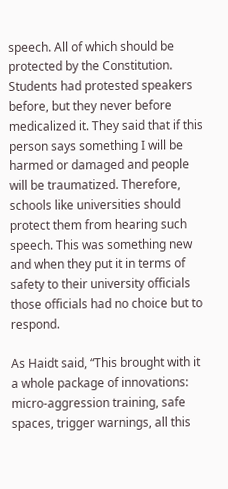speech. All of which should be protected by the Constitution. Students had protested speakers before, but they never before medicalized it. They said that if this person says something I will be harmed or damaged and people will be traumatized. Therefore, schools like universities should protect them from hearing such speech. This was something new and when they put it in terms of safety to their university officials those officials had no choice but to respond.

As Haidt said, “This brought with it a whole package of innovations: micro-aggression training, safe spaces, trigger warnings, all this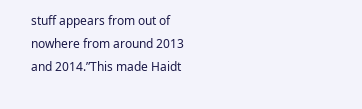stuff appears from out of nowhere from around 2013 and 2014.”This made Haidt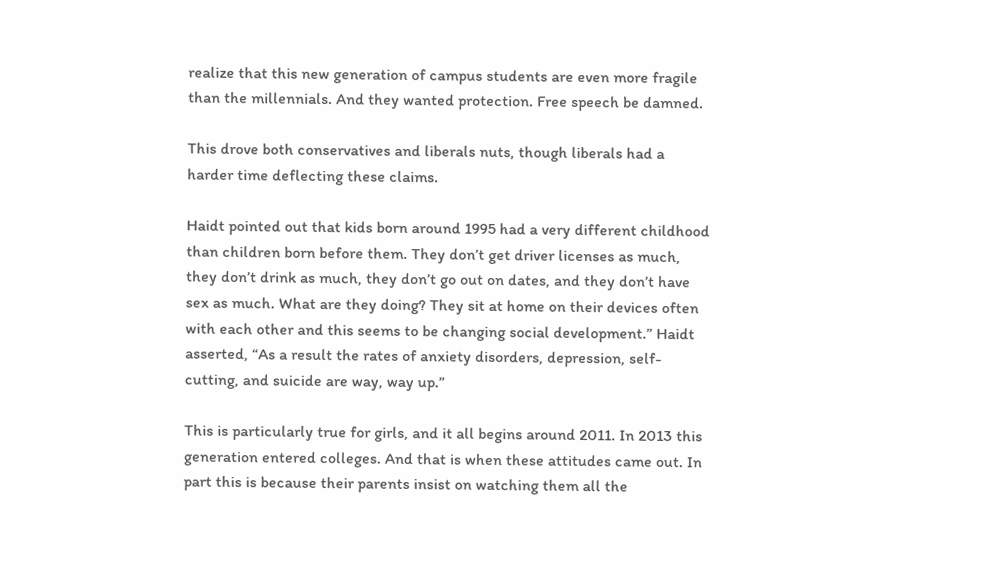realize that this new generation of campus students are even more fragile than the millennials. And they wanted protection. Free speech be damned.

This drove both conservatives and liberals nuts, though liberals had a harder time deflecting these claims.

Haidt pointed out that kids born around 1995 had a very different childhood than children born before them. They don’t get driver licenses as much, they don’t drink as much, they don’t go out on dates, and they don’t have sex as much. What are they doing? They sit at home on their devices often with each other and this seems to be changing social development.” Haidt asserted, “As a result the rates of anxiety disorders, depression, self-cutting, and suicide are way, way up.”

This is particularly true for girls, and it all begins around 2011. In 2013 this generation entered colleges. And that is when these attitudes came out. In part this is because their parents insist on watching them all the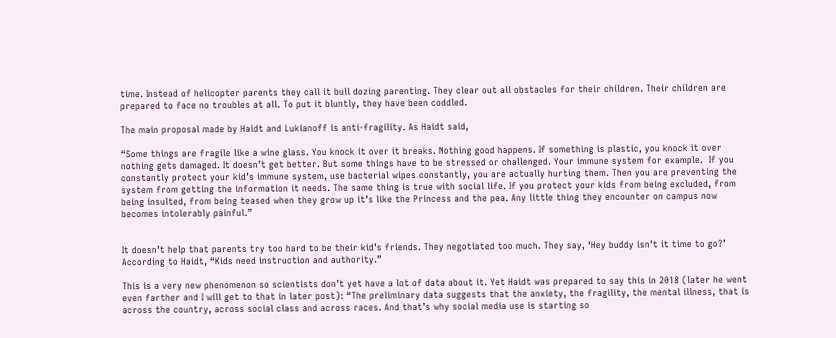time. Instead of helicopter parents they call it bull dozing parenting. They clear out all obstacles for their children. Their children are prepared to face no troubles at all. To put it bluntly, they have been coddled.

The main proposal made by Haidt and Lukianoff is anti-fragility. As Haidt said,

“Some things are fragile like a wine glass. You knock it over it breaks. Nothing good happens. If something is plastic, you knock it over nothing gets damaged. It doesn’t get better. But some things have to be stressed or challenged. Your immune system for example.  If you constantly protect your kid’s immune system, use bacterial wipes constantly, you are actually hurting them. Then you are preventing the system from getting the information it needs. The same thing is true with social life. If you protect your kids from being excluded, from being insulted, from being teased when they grow up it’s like the Princess and the pea. Any little thing they encounter on campus now becomes intolerably painful.”


It doesn’t help that parents try too hard to be their kid’s friends. They negotiated too much. They say, ‘Hey buddy isn’t it time to go?’ According to Haidt, “Kids need instruction and authority.”

This is a very new phenomenon so scientists don’t yet have a lot of data about it. Yet Haidt was prepared to say this in 2018 (later he went even farther and I will get to that in later post): “The preliminary data suggests that the anxiety, the fragility, the mental illness, that is across the country, across social class and across races. And that’s why social media use is starting so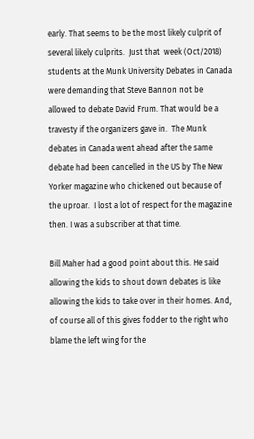early. That seems to be the most likely culprit of several likely culprits.  Just that  week (Oct/2018) students at the Munk University Debates in Canada were demanding that Steve Bannon not be allowed to debate David Frum. That would be a travesty if the organizers gave in.  The Munk debates in Canada went ahead after the same debate had been cancelled in the US by The New Yorker magazine who chickened out because of the uproar.  I lost a lot of respect for the magazine then. I was a subscriber at that time.

Bill Maher had a good point about this. He said allowing the kids to shout down debates is like allowing the kids to take over in their homes. And, of course all of this gives fodder to the right who blame the left wing for the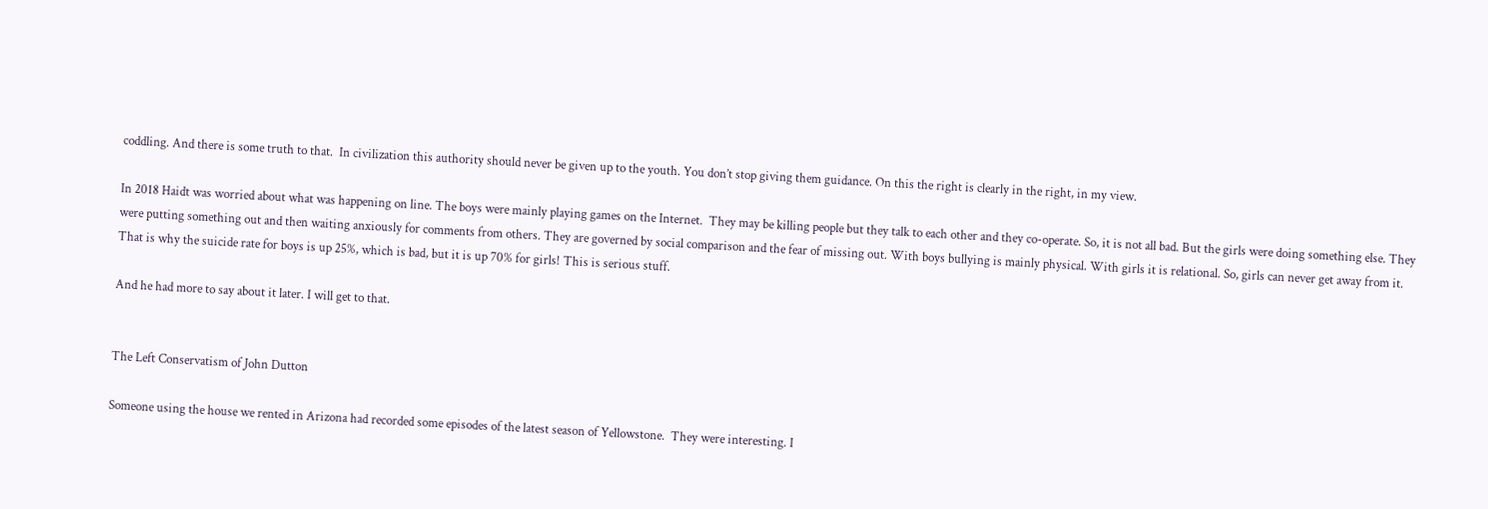coddling. And there is some truth to that.  In civilization this authority should never be given up to the youth. You don’t stop giving them guidance. On this the right is clearly in the right, in my view.

In 2018 Haidt was worried about what was happening on line. The boys were mainly playing games on the Internet.  They may be killing people but they talk to each other and they co-operate. So, it is not all bad. But the girls were doing something else. They were putting something out and then waiting anxiously for comments from others. They are governed by social comparison and the fear of missing out. With boys bullying is mainly physical. With girls it is relational. So, girls can never get away from it. That is why the suicide rate for boys is up 25%, which is bad, but it is up 70% for girls! This is serious stuff.

And he had more to say about it later. I will get to that.


The Left Conservatism of John Dutton

Someone using the house we rented in Arizona had recorded some episodes of the latest season of Yellowstone.  They were interesting. I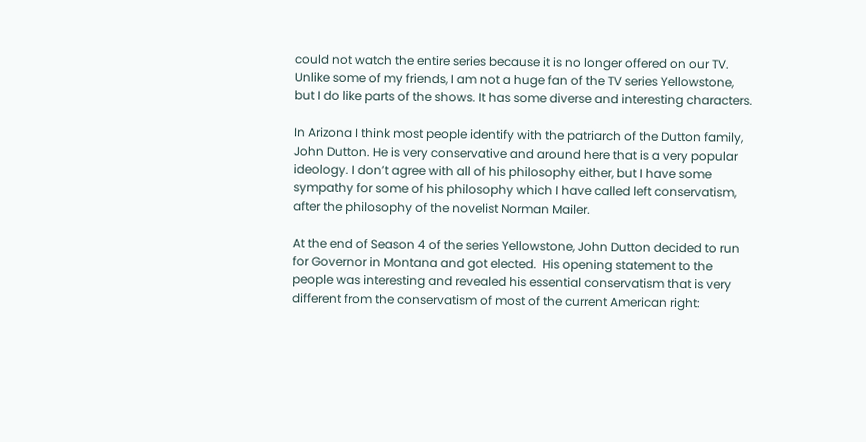could not watch the entire series because it is no longer offered on our TV. Unlike some of my friends, I am not a huge fan of the TV series Yellowstone, but I do like parts of the shows. It has some diverse and interesting characters.

In Arizona I think most people identify with the patriarch of the Dutton family, John Dutton. He is very conservative and around here that is a very popular ideology. I don’t agree with all of his philosophy either, but I have some sympathy for some of his philosophy which I have called left conservatism, after the philosophy of the novelist Norman Mailer.

At the end of Season 4 of the series Yellowstone, John Dutton decided to run for Governor in Montana and got elected.  His opening statement to the people was interesting and revealed his essential conservatism that is very different from the conservatism of most of the current American right: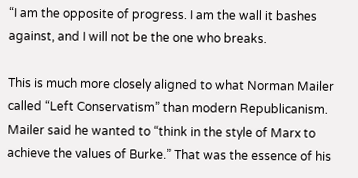“I am the opposite of progress. I am the wall it bashes against, and I will not be the one who breaks.

This is much more closely aligned to what Norman Mailer called “Left Conservatism” than modern Republicanism. Mailer said he wanted to “think in the style of Marx to achieve the values of Burke.” That was the essence of his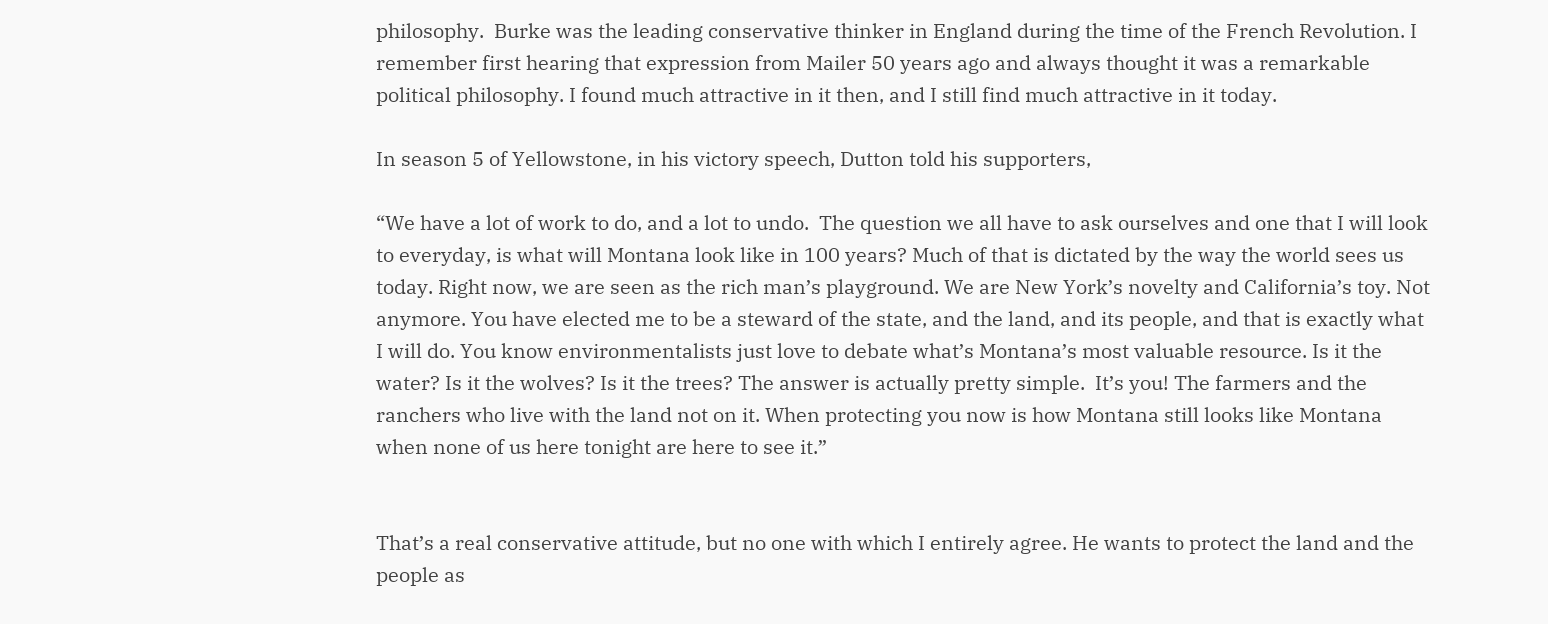philosophy.  Burke was the leading conservative thinker in England during the time of the French Revolution. I remember first hearing that expression from Mailer 50 years ago and always thought it was a remarkable political philosophy. I found much attractive in it then, and I still find much attractive in it today.

In season 5 of Yellowstone, in his victory speech, Dutton told his supporters,

“We have a lot of work to do, and a lot to undo.  The question we all have to ask ourselves and one that I will look to everyday, is what will Montana look like in 100 years? Much of that is dictated by the way the world sees us today. Right now, we are seen as the rich man’s playground. We are New York’s novelty and California’s toy. Not anymore. You have elected me to be a steward of the state, and the land, and its people, and that is exactly what I will do. You know environmentalists just love to debate what’s Montana’s most valuable resource. Is it the water? Is it the wolves? Is it the trees? The answer is actually pretty simple.  It’s you! The farmers and the ranchers who live with the land not on it. When protecting you now is how Montana still looks like Montana when none of us here tonight are here to see it.”


That’s a real conservative attitude, but no one with which I entirely agree. He wants to protect the land and the people as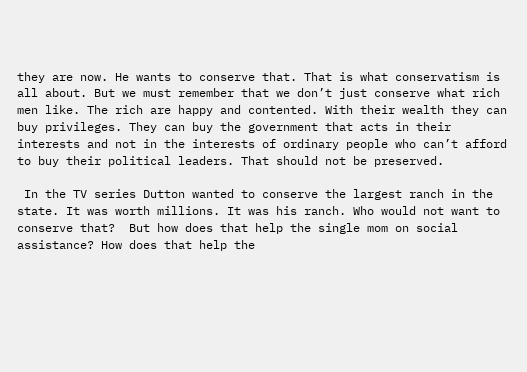they are now. He wants to conserve that. That is what conservatism is all about. But we must remember that we don’t just conserve what rich men like. The rich are happy and contented. With their wealth they can buy privileges. They can buy the government that acts in their interests and not in the interests of ordinary people who can’t afford to buy their political leaders. That should not be preserved.

 In the TV series Dutton wanted to conserve the largest ranch in the state. It was worth millions. It was his ranch. Who would not want to conserve that?  But how does that help the single mom on social assistance? How does that help the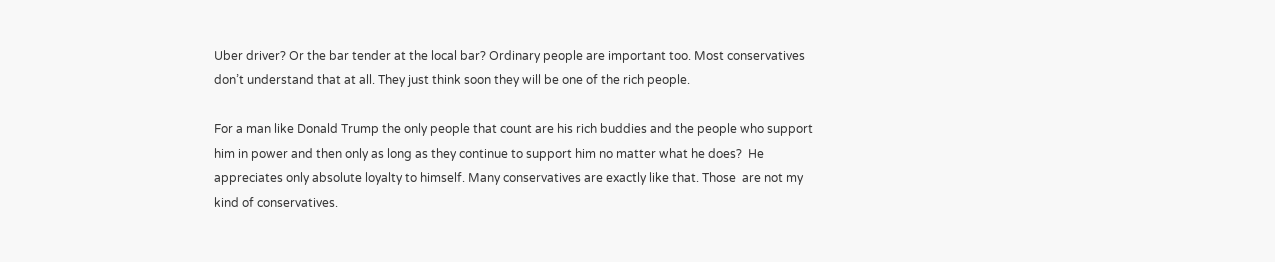Uber driver? Or the bar tender at the local bar? Ordinary people are important too. Most conservatives don’t understand that at all. They just think soon they will be one of the rich people.

For a man like Donald Trump the only people that count are his rich buddies and the people who support him in power and then only as long as they continue to support him no matter what he does?  He appreciates only absolute loyalty to himself. Many conservatives are exactly like that. Those  are not my kind of conservatives.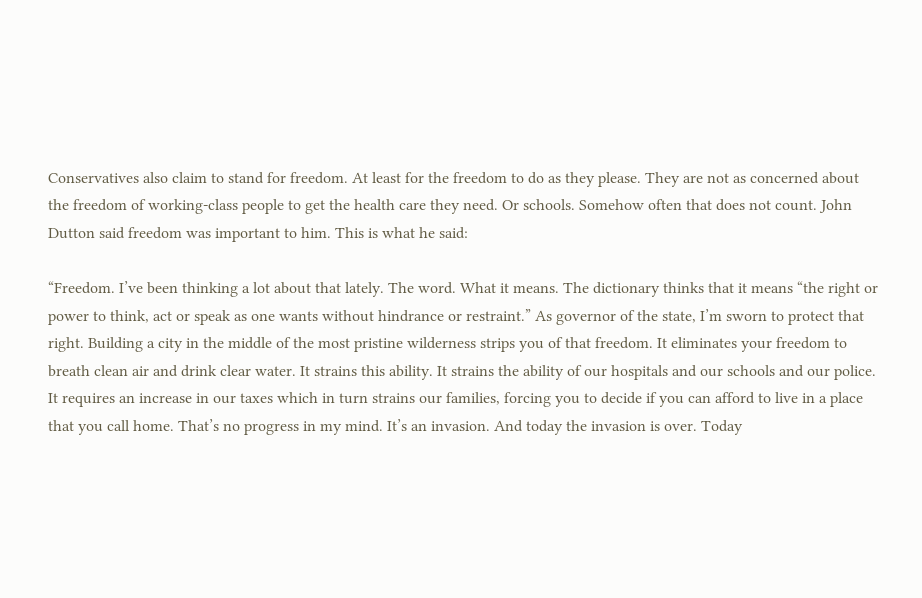Conservatives also claim to stand for freedom. At least for the freedom to do as they please. They are not as concerned about the freedom of working-class people to get the health care they need. Or schools. Somehow often that does not count. John Dutton said freedom was important to him. This is what he said:

“Freedom. I’ve been thinking a lot about that lately. The word. What it means. The dictionary thinks that it means “the right or power to think, act or speak as one wants without hindrance or restraint.” As governor of the state, I’m sworn to protect that right. Building a city in the middle of the most pristine wilderness strips you of that freedom. It eliminates your freedom to breath clean air and drink clear water. It strains this ability. It strains the ability of our hospitals and our schools and our police. It requires an increase in our taxes which in turn strains our families, forcing you to decide if you can afford to live in a place that you call home. That’s no progress in my mind. It’s an invasion. And today the invasion is over. Today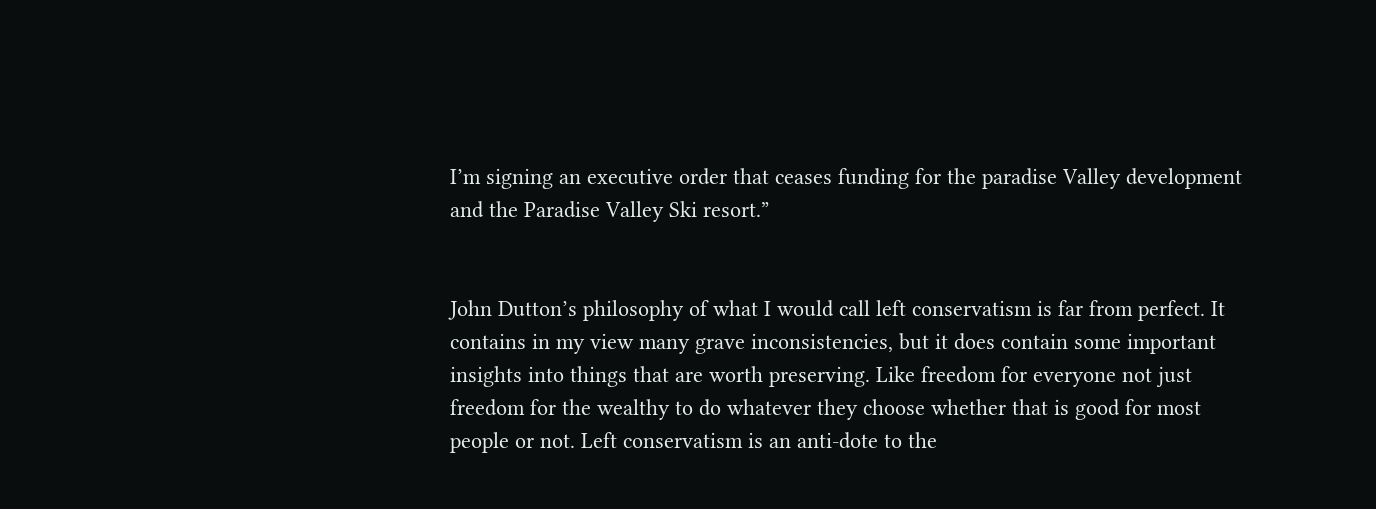I’m signing an executive order that ceases funding for the paradise Valley development and the Paradise Valley Ski resort.”


John Dutton’s philosophy of what I would call left conservatism is far from perfect. It contains in my view many grave inconsistencies, but it does contain some important insights into things that are worth preserving. Like freedom for everyone not just freedom for the wealthy to do whatever they choose whether that is good for most people or not. Left conservatism is an anti-dote to the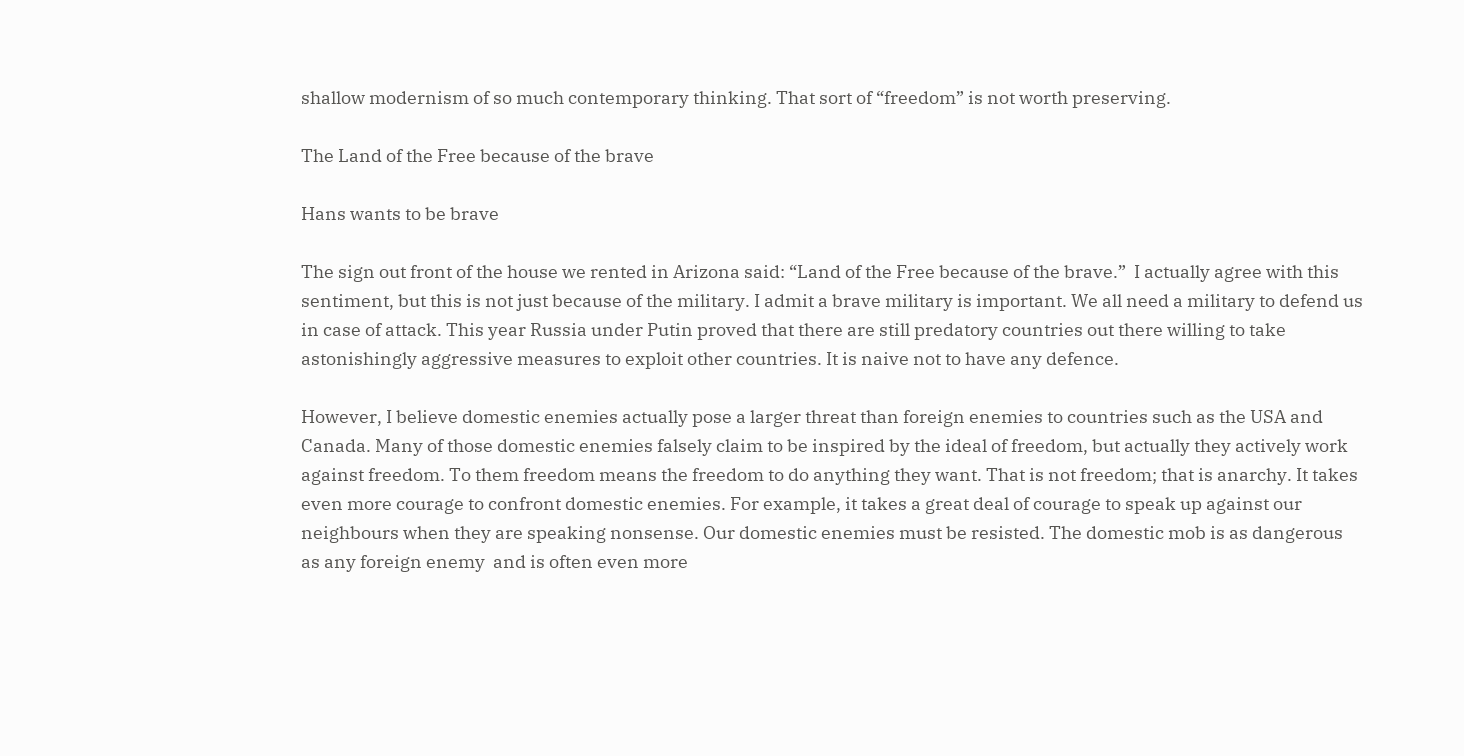shallow modernism of so much contemporary thinking. That sort of “freedom” is not worth preserving.

The Land of the Free because of the brave

Hans wants to be brave

The sign out front of the house we rented in Arizona said: “Land of the Free because of the brave.”  I actually agree with this sentiment, but this is not just because of the military. I admit a brave military is important. We all need a military to defend us in case of attack. This year Russia under Putin proved that there are still predatory countries out there willing to take astonishingly aggressive measures to exploit other countries. It is naive not to have any defence.

However, I believe domestic enemies actually pose a larger threat than foreign enemies to countries such as the USA and Canada. Many of those domestic enemies falsely claim to be inspired by the ideal of freedom, but actually they actively work against freedom. To them freedom means the freedom to do anything they want. That is not freedom; that is anarchy. It takes even more courage to confront domestic enemies. For example, it takes a great deal of courage to speak up against our neighbours when they are speaking nonsense. Our domestic enemies must be resisted. The domestic mob is as dangerous as any foreign enemy  and is often even more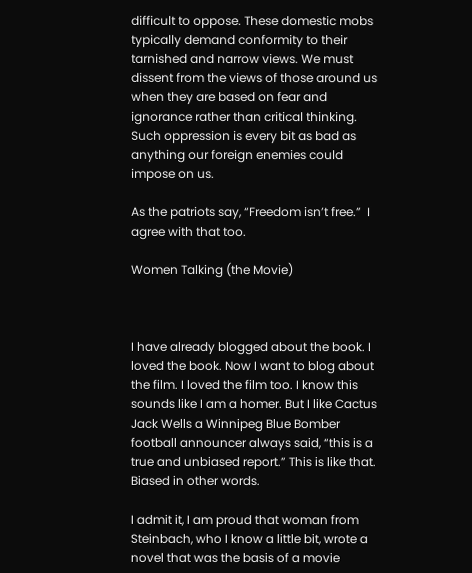difficult to oppose. These domestic mobs typically demand conformity to their tarnished and narrow views. We must dissent from the views of those around us when they are based on fear and ignorance rather than critical thinking. Such oppression is every bit as bad as anything our foreign enemies could impose on us.

As the patriots say, “Freedom isn’t free.”  I agree with that too.

Women Talking (the Movie)



I have already blogged about the book. I loved the book. Now I want to blog about the film. I loved the film too. I know this sounds like I am a homer. But I like Cactus Jack Wells a Winnipeg Blue Bomber football announcer always said, “this is a true and unbiased report.” This is like that. Biased in other words.

I admit it, I am proud that woman from Steinbach, who I know a little bit, wrote a novel that was the basis of a movie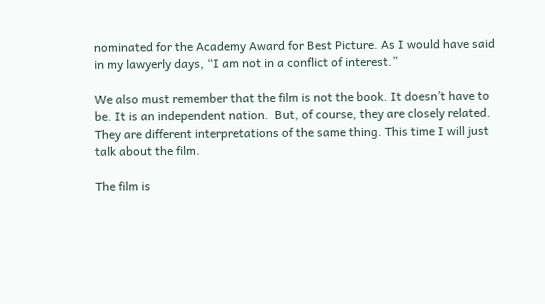nominated for the Academy Award for Best Picture. As I would have said in my lawyerly days, “I am not in a conflict of interest.”

We also must remember that the film is not the book. It doesn’t have to be. It is an independent nation.  But, of course, they are closely related. They are different interpretations of the same thing. This time I will just talk about the film.

The film is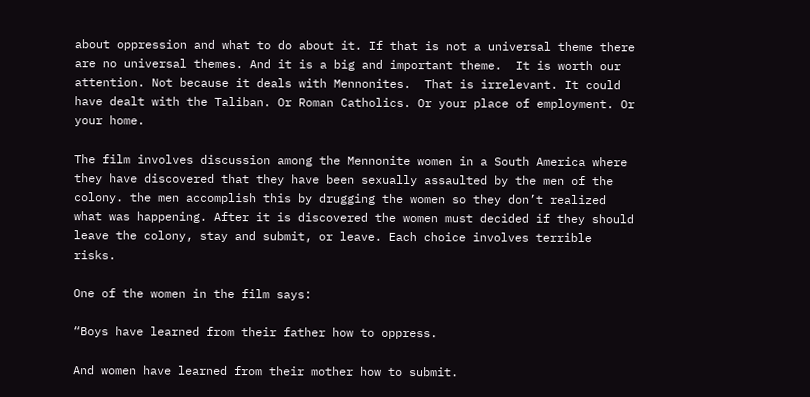about oppression and what to do about it. If that is not a universal theme there are no universal themes. And it is a big and important theme.  It is worth our attention. Not because it deals with Mennonites.  That is irrelevant. It could have dealt with the Taliban. Or Roman Catholics. Or your place of employment. Or your home.

The film involves discussion among the Mennonite women in a South America where they have discovered that they have been sexually assaulted by the men of the colony. the men accomplish this by drugging the women so they don’t realized what was happening. After it is discovered the women must decided if they should leave the colony, stay and submit, or leave. Each choice involves terrible risks.

One of the women in the film says:

“Boys have learned from their father how to oppress.

And women have learned from their mother how to submit.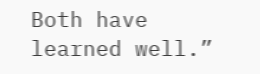Both have learned well.”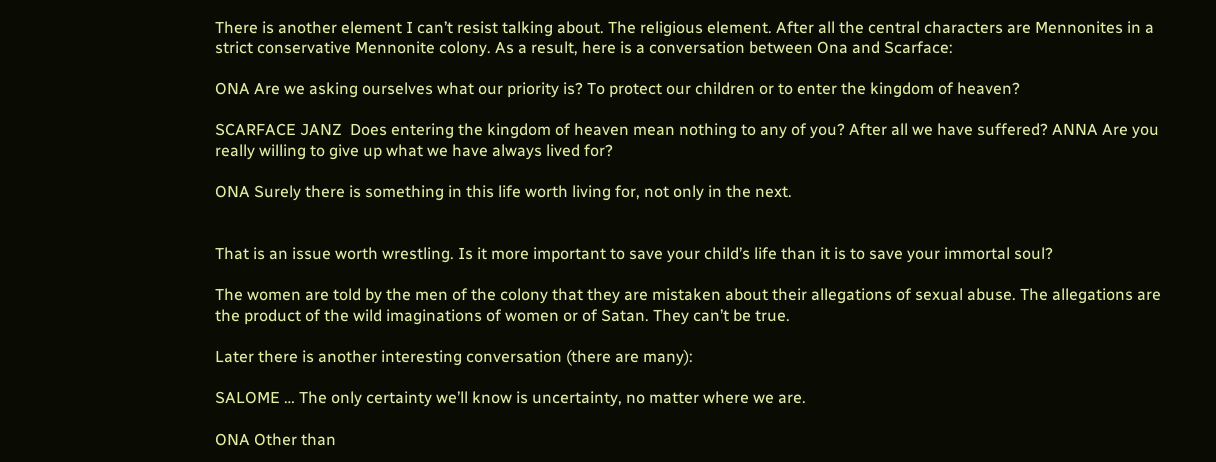There is another element I can’t resist talking about. The religious element. After all the central characters are Mennonites in a strict conservative Mennonite colony. As a result, here is a conversation between Ona and Scarface:

ONA Are we asking ourselves what our priority is? To protect our children or to enter the kingdom of heaven?

SCARFACE JANZ  Does entering the kingdom of heaven mean nothing to any of you? After all we have suffered? ANNA Are you really willing to give up what we have always lived for?

ONA Surely there is something in this life worth living for, not only in the next.


That is an issue worth wrestling. Is it more important to save your child’s life than it is to save your immortal soul?

The women are told by the men of the colony that they are mistaken about their allegations of sexual abuse. The allegations are the product of the wild imaginations of women or of Satan. They can’t be true.

Later there is another interesting conversation (there are many):

SALOME … The only certainty we’ll know is uncertainty, no matter where we are.

ONA Other than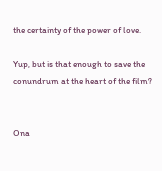the certainty of the power of love.

Yup, but is that enough to save the conundrum at the heart of the film?


Ona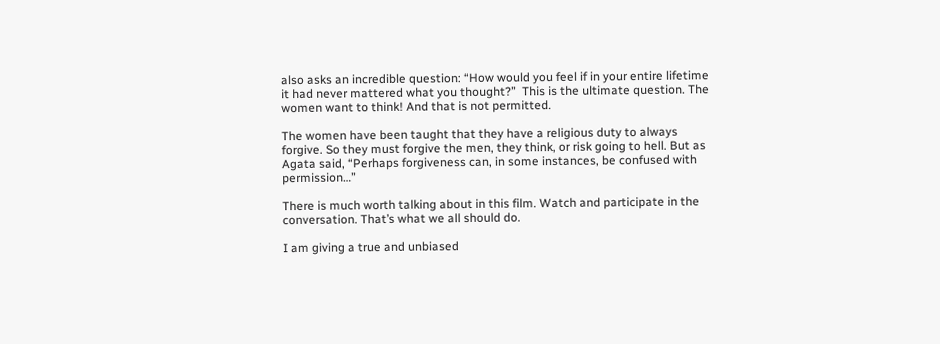also asks an incredible question: “How would you feel if in your entire lifetime it had never mattered what you thought?”  This is the ultimate question. The women want to think! And that is not permitted.

The women have been taught that they have a religious duty to always forgive. So they must forgive the men, they think, or risk going to hell. But as Agata said, “Perhaps forgiveness can, in some instances, be confused with permission…”

There is much worth talking about in this film. Watch and participate in the conversation. That’s what we all should do.

I am giving a true and unbiased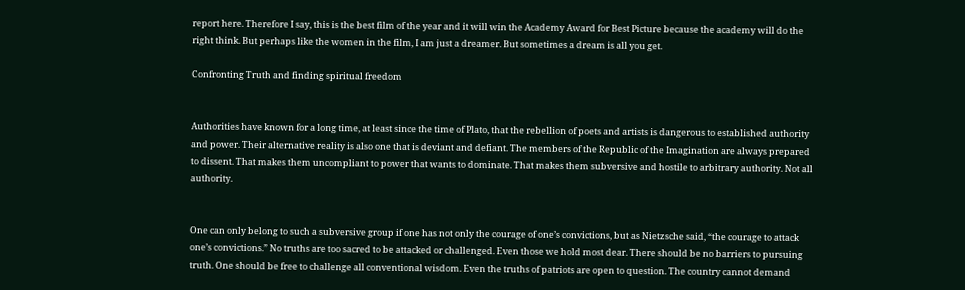report here. Therefore I say, this is the best film of the year and it will win the Academy Award for Best Picture because the academy will do the right think. But perhaps like the women in the film, I am just a dreamer. But sometimes a dream is all you get.

Confronting Truth and finding spiritual freedom


Authorities have known for a long time, at least since the time of Plato, that the rebellion of poets and artists is dangerous to established authority and power. Their alternative reality is also one that is deviant and defiant. The members of the Republic of the Imagination are always prepared to dissent. That makes them uncompliant to power that wants to dominate. That makes them subversive and hostile to arbitrary authority. Not all authority.


One can only belong to such a subversive group if one has not only the courage of one’s convictions, but as Nietzsche said, “the courage to attack one’s convictions.” No truths are too sacred to be attacked or challenged. Even those we hold most dear. There should be no barriers to pursuing truth. One should be free to challenge all conventional wisdom. Even the truths of patriots are open to question. The country cannot demand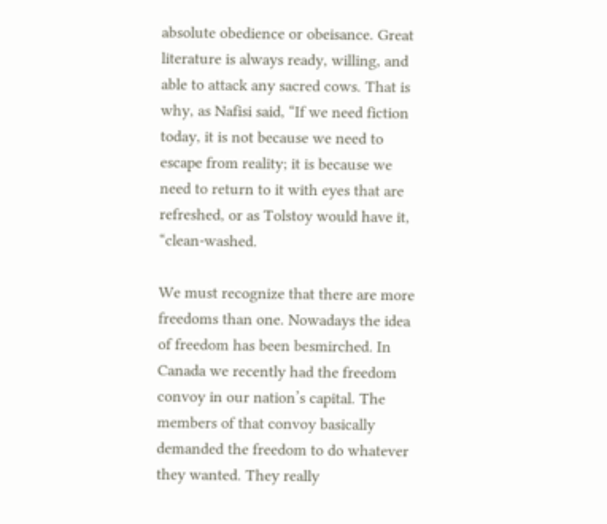absolute obedience or obeisance. Great literature is always ready, willing, and able to attack any sacred cows. That is why, as Nafisi said, “If we need fiction today, it is not because we need to escape from reality; it is because we need to return to it with eyes that are refreshed, or as Tolstoy would have it, “clean-washed.

We must recognize that there are more freedoms than one. Nowadays the idea of freedom has been besmirched. In Canada we recently had the freedom convoy in our nation’s capital. The members of that convoy basically demanded the freedom to do whatever they wanted. They really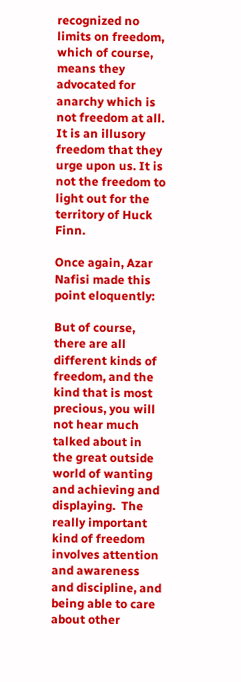recognized no limits on freedom, which of course, means they advocated for anarchy which is not freedom at all. It is an illusory freedom that they urge upon us. It is not the freedom to light out for the territory of Huck Finn.

Once again, Azar Nafisi made this point eloquently:

But of course, there are all different kinds of freedom, and the kind that is most precious, you will not hear much talked about in the great outside world of wanting and achieving and displaying.  The really important kind of freedom involves attention and awareness and discipline, and being able to care about other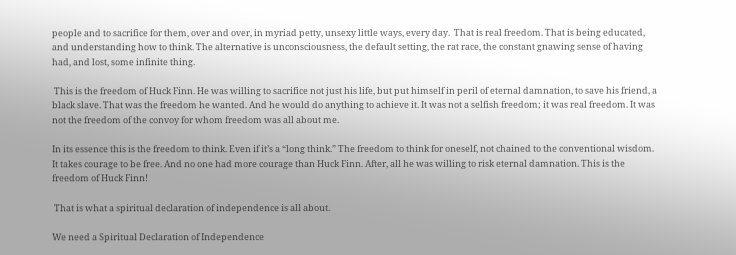people and to sacrifice for them, over and over, in myriad petty, unsexy little ways, every day.  That is real freedom. That is being educated, and understanding how to think. The alternative is unconsciousness, the default setting, the rat race, the constant gnawing sense of having had, and lost, some infinite thing.

 This is the freedom of Huck Finn. He was willing to sacrifice not just his life, but put himself in peril of eternal damnation, to save his friend, a black slave. That was the freedom he wanted. And he would do anything to achieve it. It was not a selfish freedom; it was real freedom. It was not the freedom of the convoy for whom freedom was all about me.

In its essence this is the freedom to think. Even if it’s a “long think.” The freedom to think for oneself, not chained to the conventional wisdom. It takes courage to be free. And no one had more courage than Huck Finn. After, all he was willing to risk eternal damnation. This is the freedom of Huck Finn!

 That is what a spiritual declaration of independence is all about.

We need a Spiritual Declaration of Independence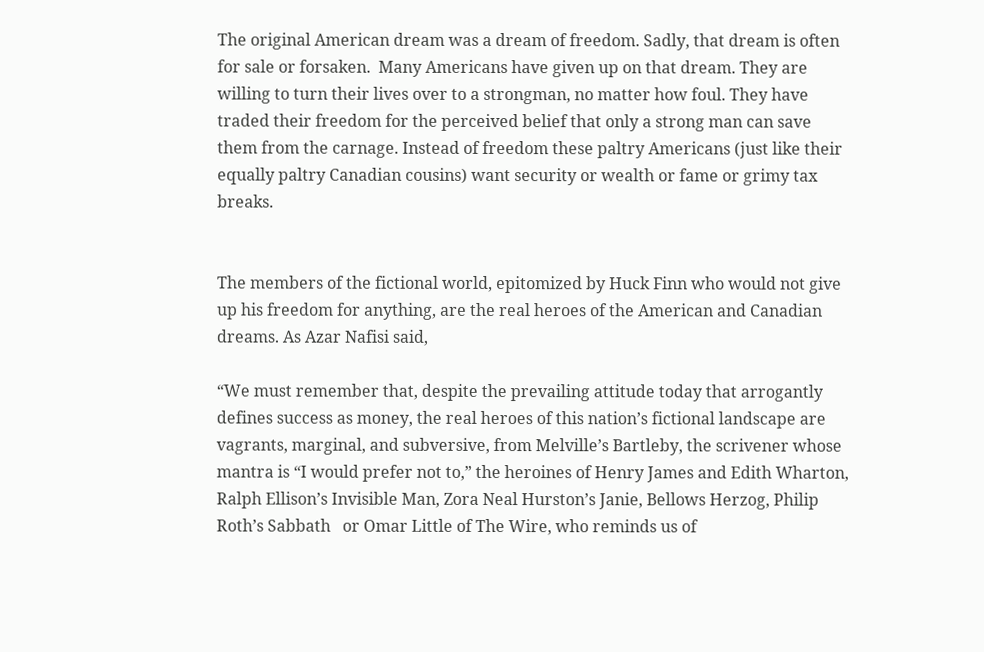The original American dream was a dream of freedom. Sadly, that dream is often for sale or forsaken.  Many Americans have given up on that dream. They are willing to turn their lives over to a strongman, no matter how foul. They have traded their freedom for the perceived belief that only a strong man can save them from the carnage. Instead of freedom these paltry Americans (just like their equally paltry Canadian cousins) want security or wealth or fame or grimy tax breaks.


The members of the fictional world, epitomized by Huck Finn who would not give up his freedom for anything, are the real heroes of the American and Canadian dreams. As Azar Nafisi said,

“We must remember that, despite the prevailing attitude today that arrogantly defines success as money, the real heroes of this nation’s fictional landscape are vagrants, marginal, and subversive, from Melville’s Bartleby, the scrivener whose mantra is “I would prefer not to,” the heroines of Henry James and Edith Wharton, Ralph Ellison’s Invisible Man, Zora Neal Hurston’s Janie, Bellows Herzog, Philip Roth’s Sabbath   or Omar Little of The Wire, who reminds us of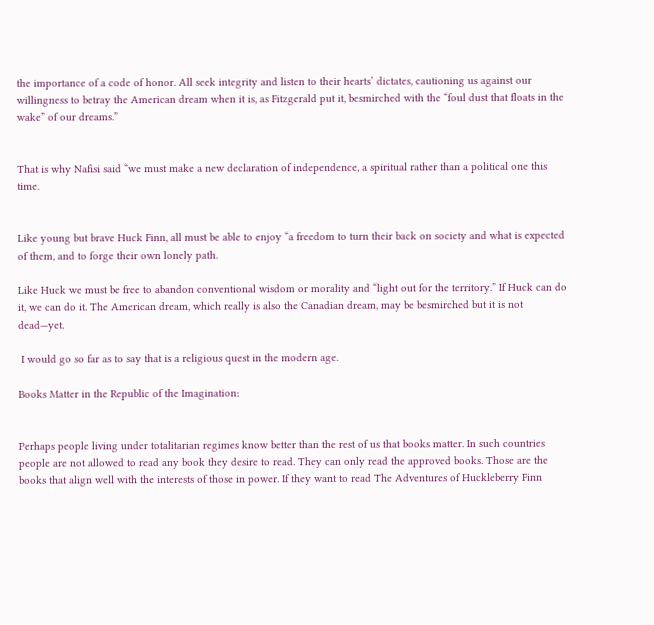the importance of a code of honor. All seek integrity and listen to their hearts’ dictates, cautioning us against our willingness to betray the American dream when it is, as Fitzgerald put it, besmirched with the “foul dust that floats in the wake” of our dreams.”


That is why Nafisi said “we must make a new declaration of independence, a spiritual rather than a political one this time.


Like young but brave Huck Finn, all must be able to enjoy “a freedom to turn their back on society and what is expected of them, and to forge their own lonely path.

Like Huck we must be free to abandon conventional wisdom or morality and “light out for the territory.” If Huck can do it, we can do it. The American dream, which really is also the Canadian dream, may be besmirched but it is not dead—yet.

 I would go so far as to say that is a religious quest in the modern age.

Books Matter in the Republic of the Imagination:


Perhaps people living under totalitarian regimes know better than the rest of us that books matter. In such countries people are not allowed to read any book they desire to read. They can only read the approved books. Those are the books that align well with the interests of those in power. If they want to read The Adventures of Huckleberry Finn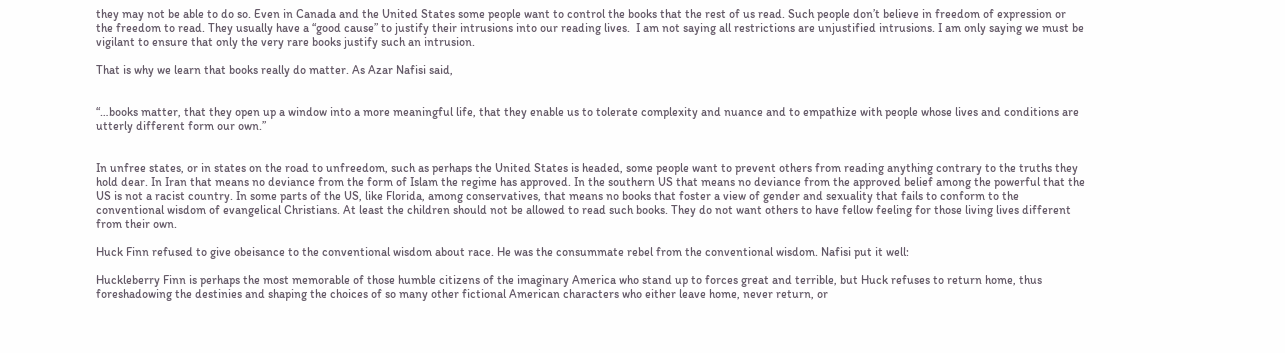they may not be able to do so. Even in Canada and the United States some people want to control the books that the rest of us read. Such people don’t believe in freedom of expression or the freedom to read. They usually have a “good cause” to justify their intrusions into our reading lives.  I am not saying all restrictions are unjustified intrusions. I am only saying we must be vigilant to ensure that only the very rare books justify such an intrusion.

That is why we learn that books really do matter. As Azar Nafisi said,


“…books matter, that they open up a window into a more meaningful life, that they enable us to tolerate complexity and nuance and to empathize with people whose lives and conditions are utterly different form our own.”


In unfree states, or in states on the road to unfreedom, such as perhaps the United States is headed, some people want to prevent others from reading anything contrary to the truths they hold dear. In Iran that means no deviance from the form of Islam the regime has approved. In the southern US that means no deviance from the approved belief among the powerful that the US is not a racist country. In some parts of the US, like Florida, among conservatives, that means no books that foster a view of gender and sexuality that fails to conform to the conventional wisdom of evangelical Christians. At least the children should not be allowed to read such books. They do not want others to have fellow feeling for those living lives different from their own.

Huck Finn refused to give obeisance to the conventional wisdom about race. He was the consummate rebel from the conventional wisdom. Nafisi put it well:

Huckleberry Finn is perhaps the most memorable of those humble citizens of the imaginary America who stand up to forces great and terrible, but Huck refuses to return home, thus foreshadowing the destinies and shaping the choices of so many other fictional American characters who either leave home, never return, or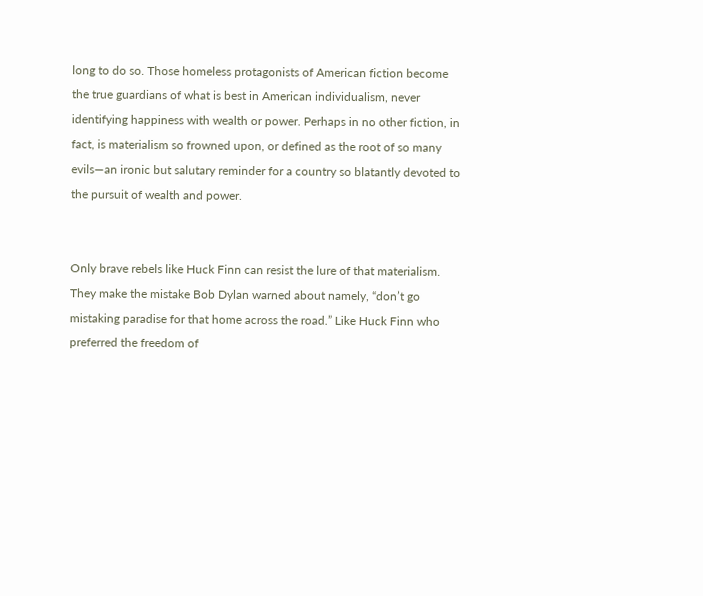long to do so. Those homeless protagonists of American fiction become the true guardians of what is best in American individualism, never identifying happiness with wealth or power. Perhaps in no other fiction, in fact, is materialism so frowned upon, or defined as the root of so many evils—an ironic but salutary reminder for a country so blatantly devoted to the pursuit of wealth and power.


Only brave rebels like Huck Finn can resist the lure of that materialism. They make the mistake Bob Dylan warned about namely, “don’t go mistaking paradise for that home across the road.” Like Huck Finn who preferred the freedom of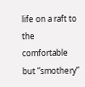life on a raft to the comfortable but “smothery”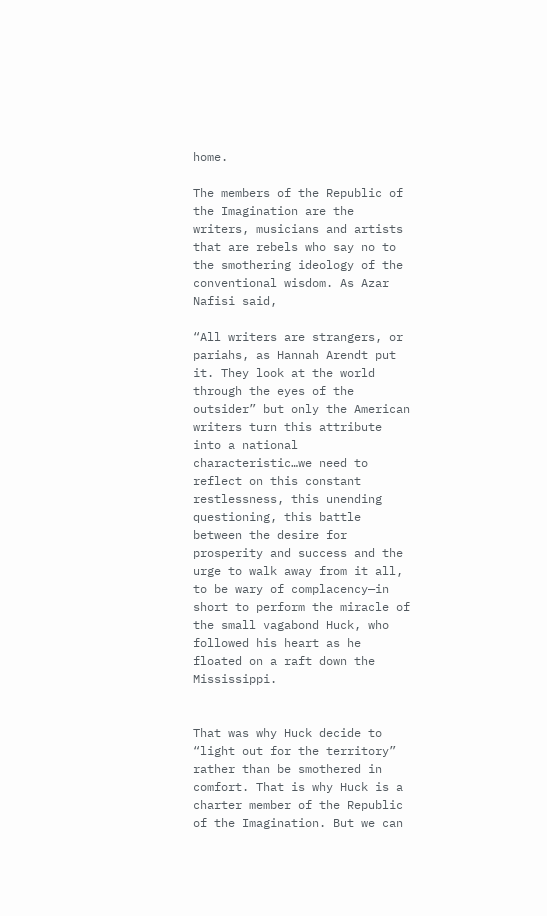home.

The members of the Republic of the Imagination are the writers, musicians and artists that are rebels who say no to the smothering ideology of the conventional wisdom. As Azar Nafisi said,

“All writers are strangers, or pariahs, as Hannah Arendt put it. They look at the world through the eyes of the outsider” but only the American writers turn this attribute into a national characteristic…we need to reflect on this constant restlessness, this unending questioning, this battle between the desire for prosperity and success and the urge to walk away from it all, to be wary of complacency—in short to perform the miracle of the small vagabond Huck, who followed his heart as he floated on a raft down the Mississippi.


That was why Huck decide to “light out for the territory” rather than be smothered in comfort. That is why Huck is a charter member of the Republic of the Imagination. But we can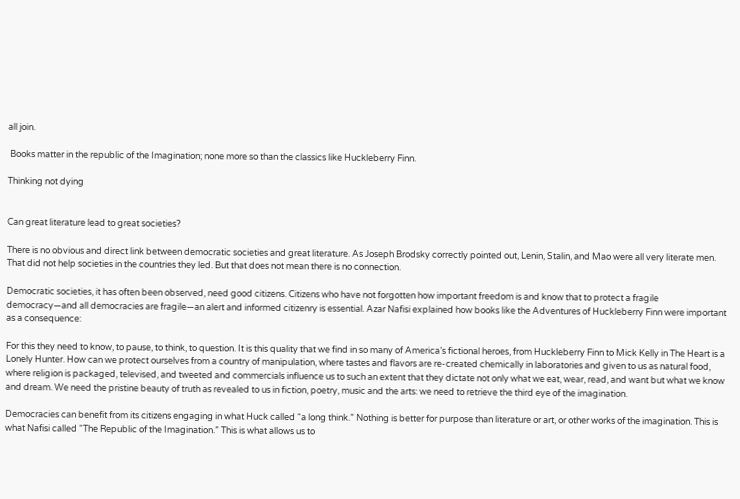all join.

 Books matter in the republic of the Imagination; none more so than the classics like Huckleberry Finn.

Thinking not dying


Can great literature lead to great societies?

There is no obvious and direct link between democratic societies and great literature. As Joseph Brodsky correctly pointed out, Lenin, Stalin, and Mao were all very literate men. That did not help societies in the countries they led. But that does not mean there is no connection.

Democratic societies, it has often been observed, need good citizens. Citizens who have not forgotten how important freedom is and know that to protect a fragile democracy—and all democracies are fragile—an alert and informed citizenry is essential. Azar Nafisi explained how books like the Adventures of Huckleberry Finn were important as a consequence:

For this they need to know, to pause, to think, to question. It is this quality that we find in so many of America’s fictional heroes, from Huckleberry Finn to Mick Kelly in The Heart is a Lonely Hunter. How can we protect ourselves from a country of manipulation, where tastes and flavors are re-created chemically in laboratories and given to us as natural food, where religion is packaged, televised, and tweeted and commercials influence us to such an extent that they dictate not only what we eat, wear, read, and want but what we know and dream. We need the pristine beauty of truth as revealed to us in fiction, poetry, music and the arts: we need to retrieve the third eye of the imagination.

Democracies can benefit from its citizens engaging in what Huck called “a long think.” Nothing is better for purpose than literature or art, or other works of the imagination. This is what Nafisi called “The Republic of the Imagination.” This is what allows us to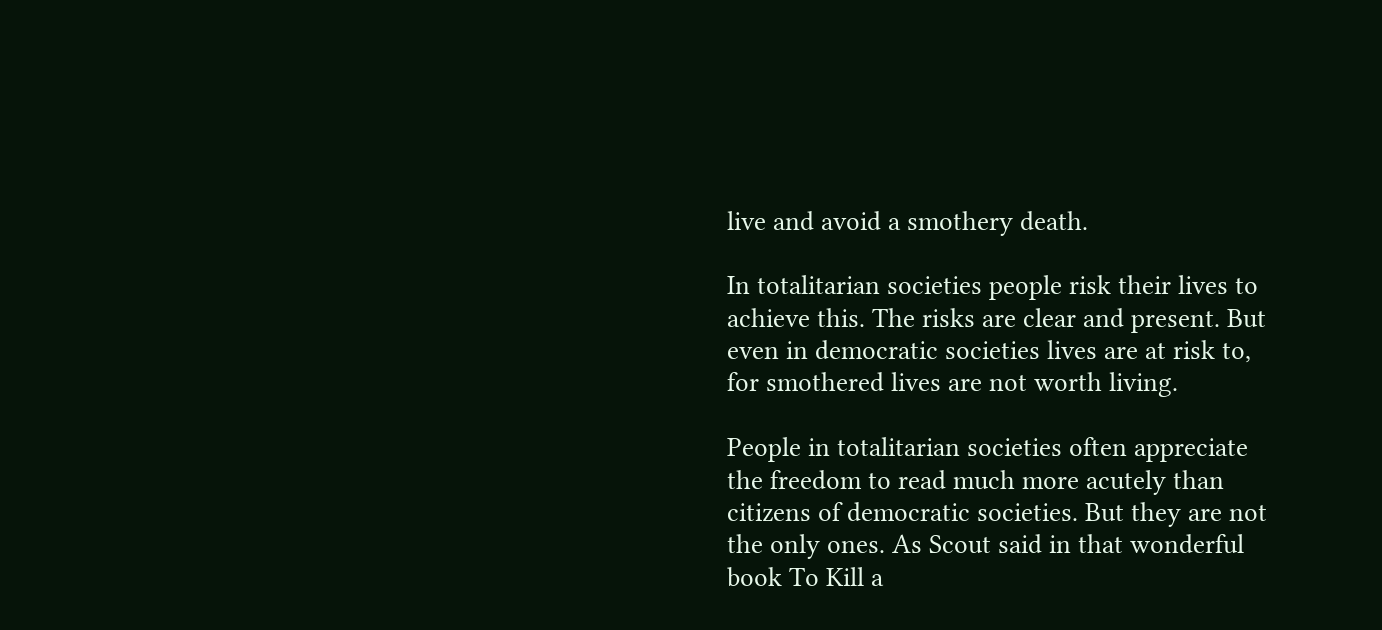live and avoid a smothery death.

In totalitarian societies people risk their lives to achieve this. The risks are clear and present. But even in democratic societies lives are at risk to, for smothered lives are not worth living.

People in totalitarian societies often appreciate the freedom to read much more acutely than citizens of democratic societies. But they are not the only ones. As Scout said in that wonderful book To Kill a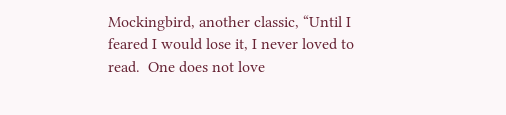Mockingbird, another classic, “Until I feared I would lose it, I never loved to read.  One does not love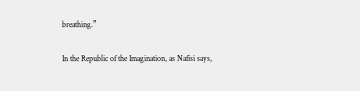breathing.”

In the Republic of the Imagination, as Nafisi says,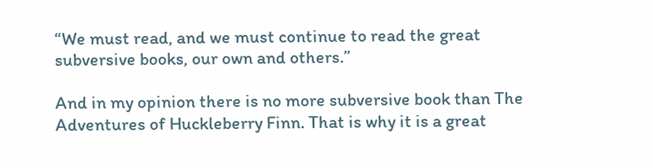“We must read, and we must continue to read the great subversive books, our own and others.”

And in my opinion there is no more subversive book than The Adventures of Huckleberry Finn. That is why it is a great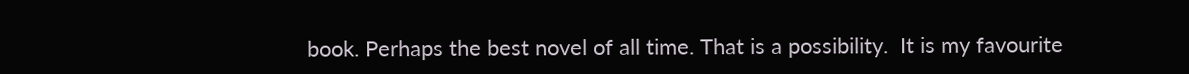book. Perhaps the best novel of all time. That is a possibility.  It is my favourite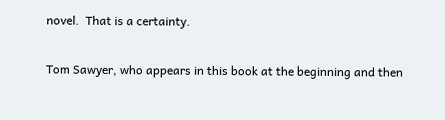novel.  That is a certainty.

Tom Sawyer, who appears in this book at the beginning and then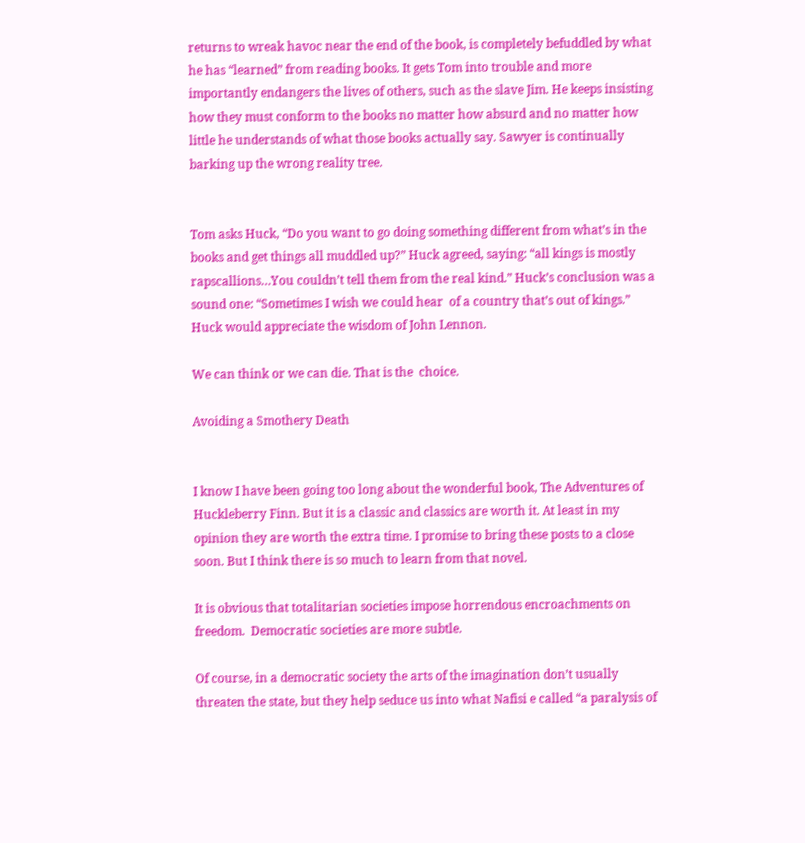returns to wreak havoc near the end of the book, is completely befuddled by what he has “learned” from reading books. It gets Tom into trouble and more importantly endangers the lives of others, such as the slave Jim. He keeps insisting how they must conform to the books no matter how absurd and no matter how little he understands of what those books actually say. Sawyer is continually barking up the wrong reality tree.


Tom asks Huck, “Do you want to go doing something different from what’s in the books and get things all muddled up?” Huck agreed, saying: “all kings is mostly rapscallions…You couldn’t tell them from the real kind.” Huck’s conclusion was a sound one: “Sometimes I wish we could hear  of a country that’s out of kings.” Huck would appreciate the wisdom of John Lennon.

We can think or we can die. That is the  choice.

Avoiding a Smothery Death


I know I have been going too long about the wonderful book, The Adventures of Huckleberry Finn. But it is a classic and classics are worth it. At least in my opinion they are worth the extra time. I promise to bring these posts to a close soon. But I think there is so much to learn from that novel.

It is obvious that totalitarian societies impose horrendous encroachments on freedom.  Democratic societies are more subtle.

Of course, in a democratic society the arts of the imagination don’t usually threaten the state, but they help seduce us into what Nafisi e called “a paralysis of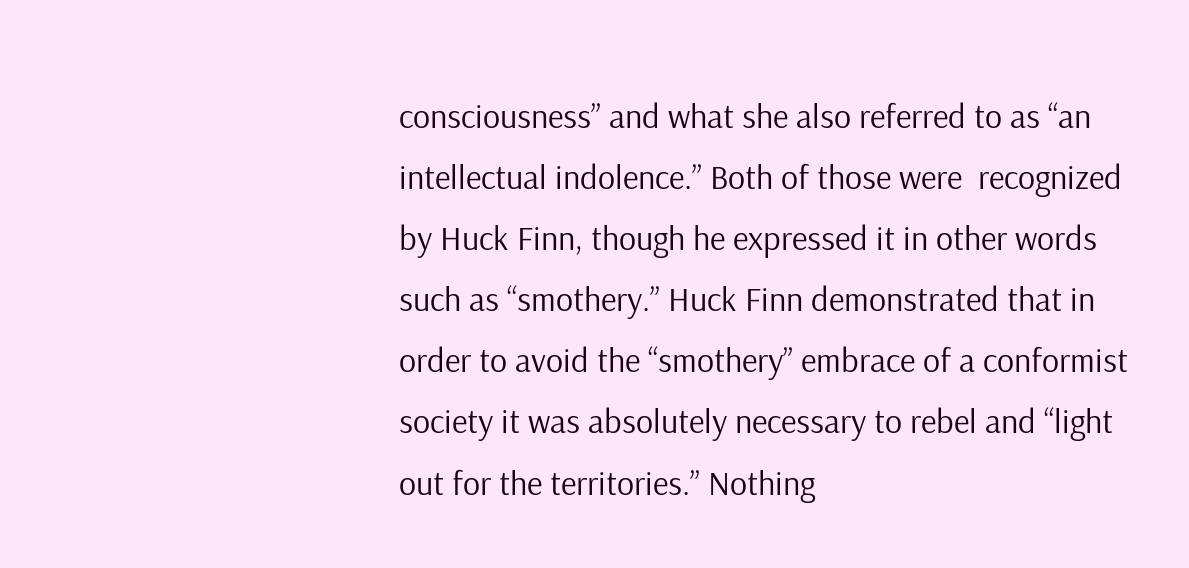consciousness” and what she also referred to as “an intellectual indolence.” Both of those were  recognized by Huck Finn, though he expressed it in other words such as “smothery.” Huck Finn demonstrated that in order to avoid the “smothery” embrace of a conformist society it was absolutely necessary to rebel and “light out for the territories.” Nothing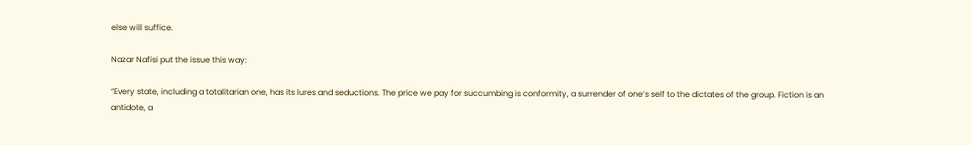else will suffice.

Nazar Nafisi put the issue this way:

“Every state, including a totalitarian one, has its lures and seductions. The price we pay for succumbing is conformity, a surrender of one’s self to the dictates of the group. Fiction is an antidote, a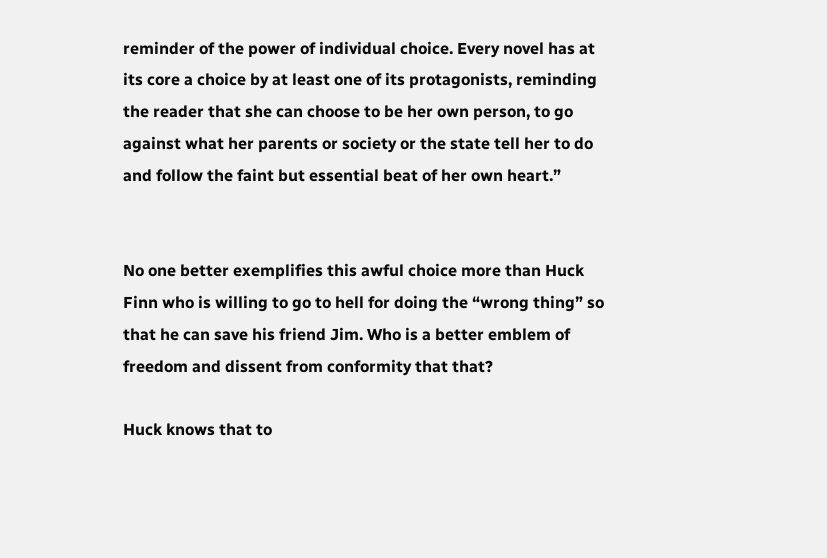reminder of the power of individual choice. Every novel has at its core a choice by at least one of its protagonists, reminding the reader that she can choose to be her own person, to go against what her parents or society or the state tell her to do and follow the faint but essential beat of her own heart.”


No one better exemplifies this awful choice more than Huck Finn who is willing to go to hell for doing the “wrong thing” so that he can save his friend Jim. Who is a better emblem of freedom and dissent from conformity that that?

Huck knows that to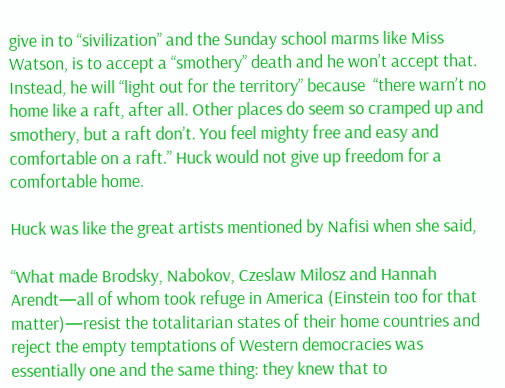give in to “sivilization” and the Sunday school marms like Miss Watson, is to accept a “smothery” death and he won’t accept that. Instead, he will “light out for the territory” because  “there warn’t no home like a raft, after all. Other places do seem so cramped up and smothery, but a raft don’t. You feel mighty free and easy and comfortable on a raft.” Huck would not give up freedom for a comfortable home.

Huck was like the great artists mentioned by Nafisi when she said,

“What made Brodsky, Nabokov, Czeslaw Milosz and Hannah Arendt—all of whom took refuge in America (Einstein too for that matter)—resist the totalitarian states of their home countries and reject the empty temptations of Western democracies was essentially one and the same thing: they knew that to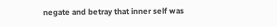negate and betray that inner self was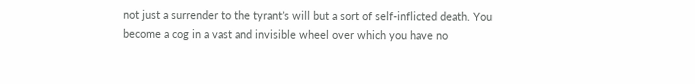not just a surrender to the tyrant’s will but a sort of self-inflicted death. You become a cog in a vast and invisible wheel over which you have no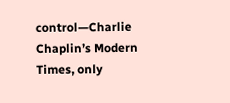control—Charlie Chaplin’s Modern Times, only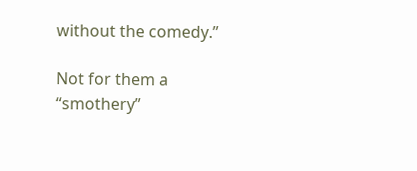without the comedy.”

Not for them a “smothery”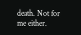death. Not for me either.